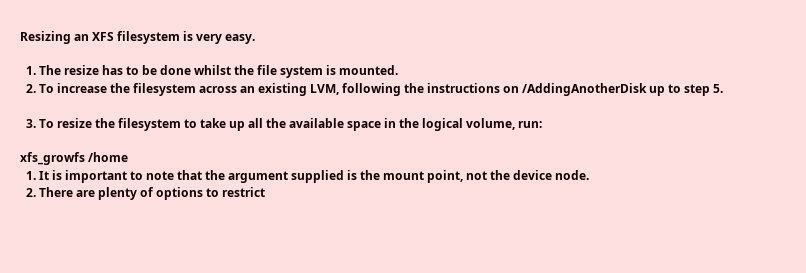Resizing an XFS filesystem is very easy.

  1. The resize has to be done whilst the file system is mounted.
  2. To increase the filesystem across an existing LVM, following the instructions on /AddingAnotherDisk up to step 5.

  3. To resize the filesystem to take up all the available space in the logical volume, run:

xfs_growfs /home
  1. It is important to note that the argument supplied is the mount point, not the device node.
  2. There are plenty of options to restrict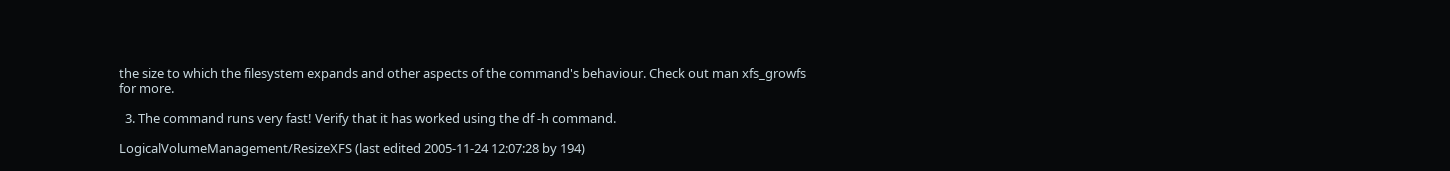the size to which the filesystem expands and other aspects of the command's behaviour. Check out man xfs_growfs for more.

  3. The command runs very fast! Verify that it has worked using the df -h command.

LogicalVolumeManagement/ResizeXFS (last edited 2005-11-24 12:07:28 by 194)